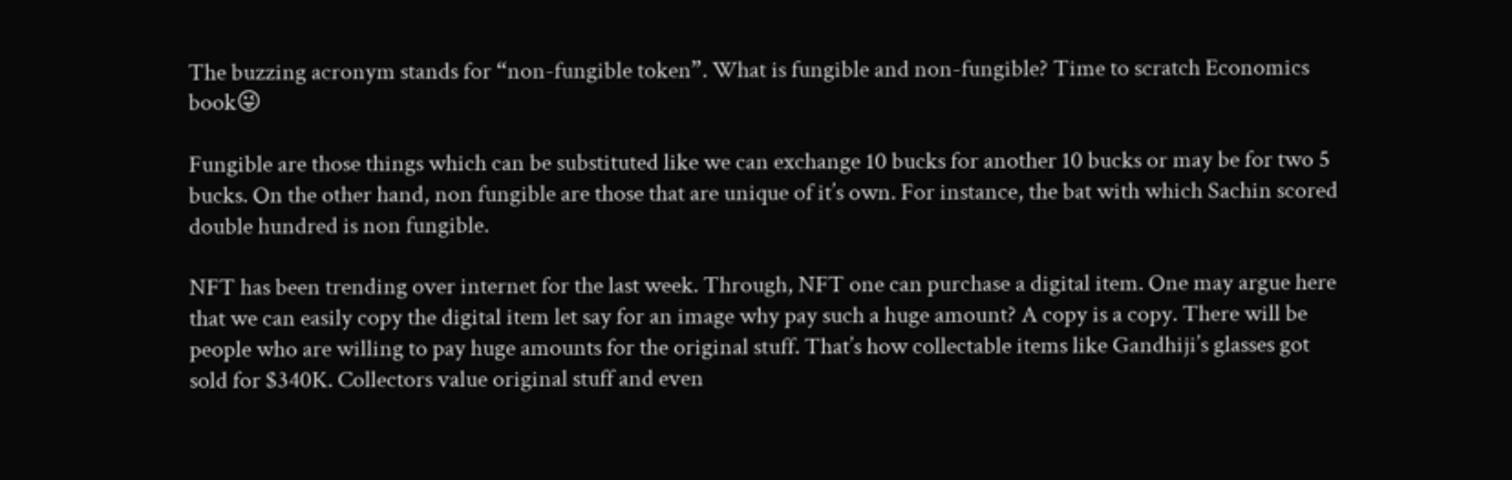The buzzing acronym stands for “non-fungible token”. What is fungible and non-fungible? Time to scratch Economics book😜

Fungible are those things which can be substituted like we can exchange 10 bucks for another 10 bucks or may be for two 5 bucks. On the other hand, non fungible are those that are unique of it’s own. For instance, the bat with which Sachin scored double hundred is non fungible.

NFT has been trending over internet for the last week. Through, NFT one can purchase a digital item. One may argue here that we can easily copy the digital item let say for an image why pay such a huge amount? A copy is a copy. There will be people who are willing to pay huge amounts for the original stuff. That’s how collectable items like Gandhiji’s glasses got sold for $340K. Collectors value original stuff and even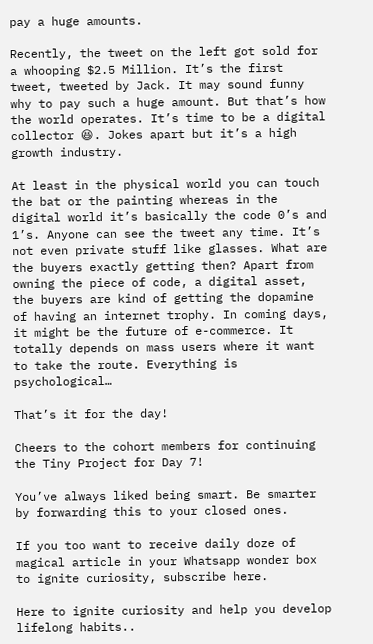pay a huge amounts.

Recently, the tweet on the left got sold for a whooping $2.5 Million. It’s the first tweet, tweeted by Jack. It may sound funny why to pay such a huge amount. But that’s how the world operates. It’s time to be a digital collector 😆. Jokes apart but it’s a high growth industry.

At least in the physical world you can touch the bat or the painting whereas in the digital world it’s basically the code 0’s and 1’s. Anyone can see the tweet any time. It’s not even private stuff like glasses. What are the buyers exactly getting then? Apart from owning the piece of code, a digital asset, the buyers are kind of getting the dopamine of having an internet trophy. In coming days, it might be the future of e-commerce. It totally depends on mass users where it want to take the route. Everything is psychological…

That’s it for the day!

Cheers to the cohort members for continuing the Tiny Project for Day 7!

You’ve always liked being smart. Be smarter by forwarding this to your closed ones.

If you too want to receive daily doze of magical article in your Whatsapp wonder box to ignite curiosity, subscribe here.

Here to ignite curiosity and help you develop lifelong habits..